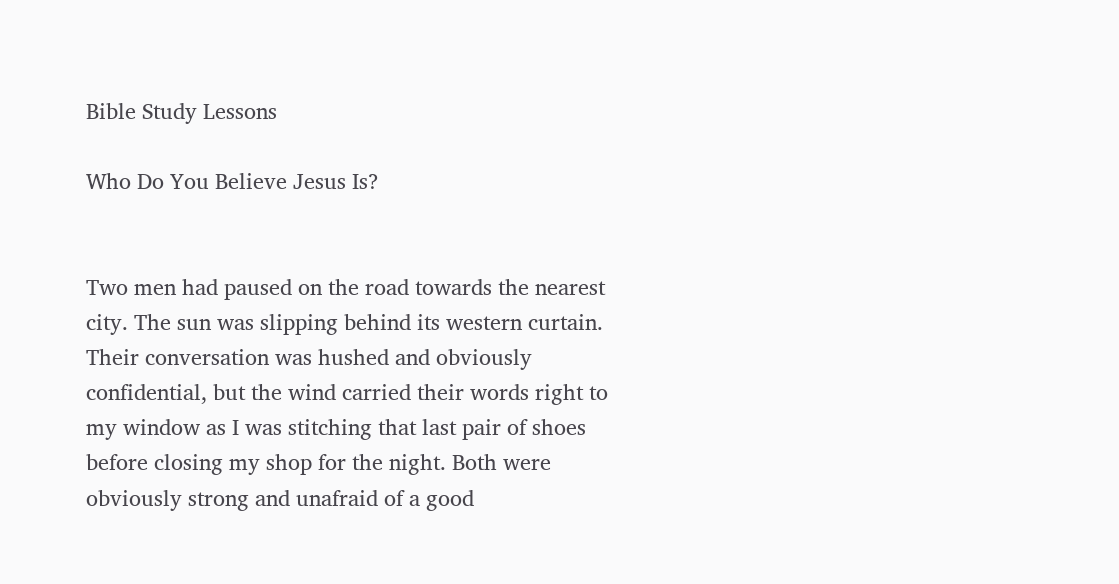Bible Study Lessons

Who Do You Believe Jesus Is?


Two men had paused on the road towards the nearest city. The sun was slipping behind its western curtain. Their conversation was hushed and obviously confidential, but the wind carried their words right to my window as I was stitching that last pair of shoes before closing my shop for the night. Both were obviously strong and unafraid of a good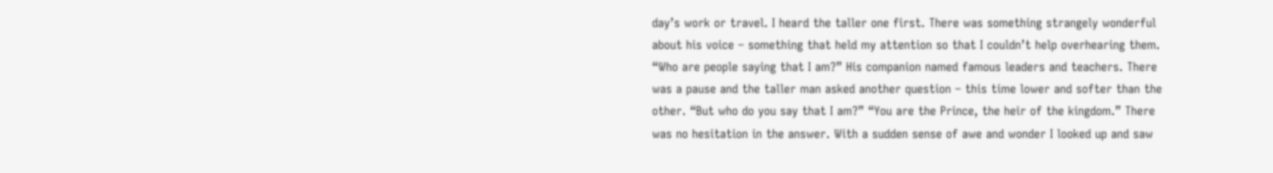day’s work or travel. I heard the taller one first. There was something strangely wonderful about his voice – something that held my attention so that I couldn’t help overhearing them. “Who are people saying that I am?” His companion named famous leaders and teachers. There was a pause and the taller man asked another question – this time lower and softer than the other. “But who do you say that I am?” “You are the Prince, the heir of the kingdom.” There was no hesitation in the answer. With a sudden sense of awe and wonder I looked up and saw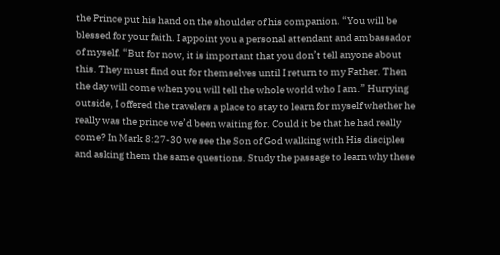the Prince put his hand on the shoulder of his companion. “You will be blessed for your faith. I appoint you a personal attendant and ambassador of myself. “But for now, it is important that you don’t tell anyone about this. They must find out for themselves until I return to my Father. Then the day will come when you will tell the whole world who I am.” Hurrying outside, I offered the travelers a place to stay to learn for myself whether he really was the prince we’d been waiting for. Could it be that he had really come? In Mark 8:27-30 we see the Son of God walking with His disciples and asking them the same questions. Study the passage to learn why these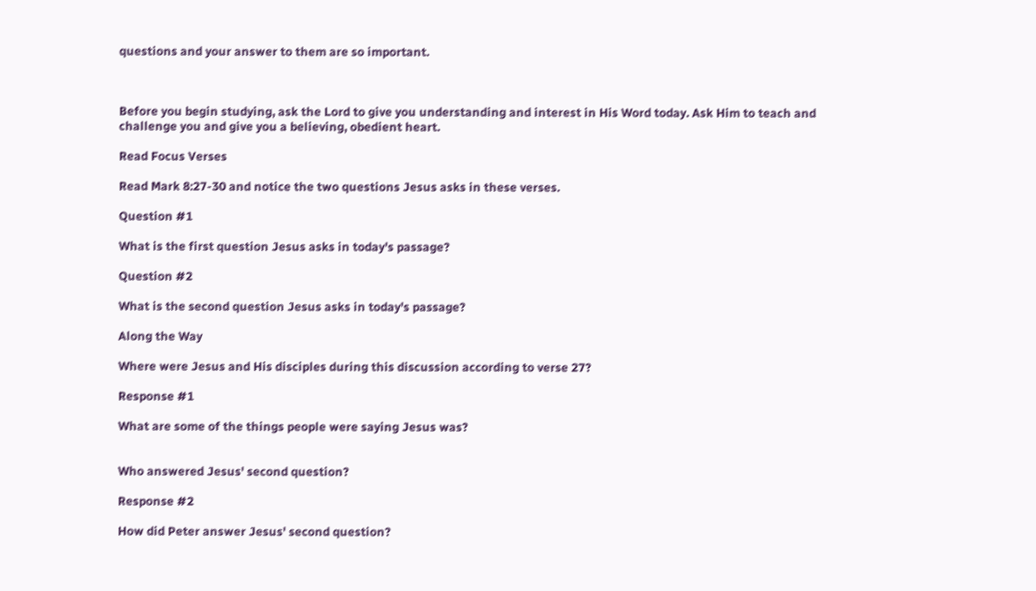questions and your answer to them are so important.



Before you begin studying, ask the Lord to give you understanding and interest in His Word today. Ask Him to teach and challenge you and give you a believing, obedient heart.

Read Focus Verses

Read Mark 8:27-30 and notice the two questions Jesus asks in these verses.

Question #1

What is the first question Jesus asks in today's passage?

Question #2

What is the second question Jesus asks in today's passage?

Along the Way

Where were Jesus and His disciples during this discussion according to verse 27?

Response #1

What are some of the things people were saying Jesus was?


Who answered Jesus' second question?

Response #2

How did Peter answer Jesus' second question?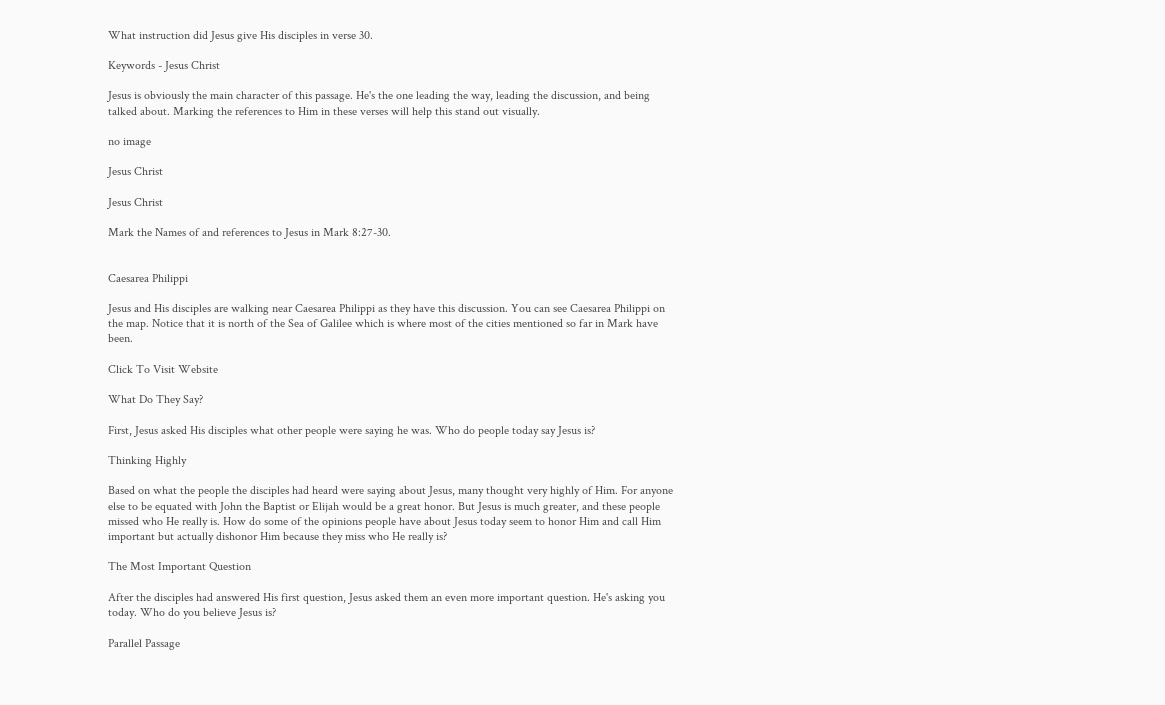What instruction did Jesus give His disciples in verse 30.

Keywords - Jesus Christ

Jesus is obviously the main character of this passage. He's the one leading the way, leading the discussion, and being talked about. Marking the references to Him in these verses will help this stand out visually.

no image

Jesus Christ

Jesus Christ

Mark the Names of and references to Jesus in Mark 8:27-30.


Caesarea Philippi

Jesus and His disciples are walking near Caesarea Philippi as they have this discussion. You can see Caesarea Philippi on the map. Notice that it is north of the Sea of Galilee which is where most of the cities mentioned so far in Mark have been.

Click To Visit Website

What Do They Say?

First, Jesus asked His disciples what other people were saying he was. Who do people today say Jesus is?

Thinking Highly

Based on what the people the disciples had heard were saying about Jesus, many thought very highly of Him. For anyone else to be equated with John the Baptist or Elijah would be a great honor. But Jesus is much greater, and these people missed who He really is. How do some of the opinions people have about Jesus today seem to honor Him and call Him important but actually dishonor Him because they miss who He really is?

The Most Important Question

After the disciples had answered His first question, Jesus asked them an even more important question. He's asking you today. Who do you believe Jesus is?

Parallel Passage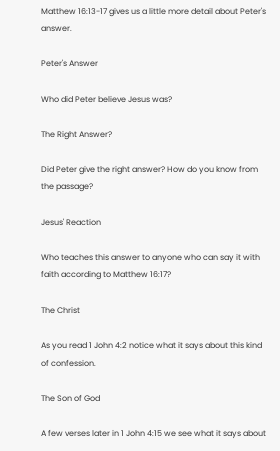Matthew 16:13-17 gives us a little more detail about Peter's answer.

Peter's Answer

Who did Peter believe Jesus was?

The Right Answer?

Did Peter give the right answer? How do you know from the passage?

Jesus' Reaction

Who teaches this answer to anyone who can say it with faith according to Matthew 16:17?

The Christ

As you read 1 John 4:2 notice what it says about this kind of confession.

The Son of God

A few verses later in 1 John 4:15 we see what it says about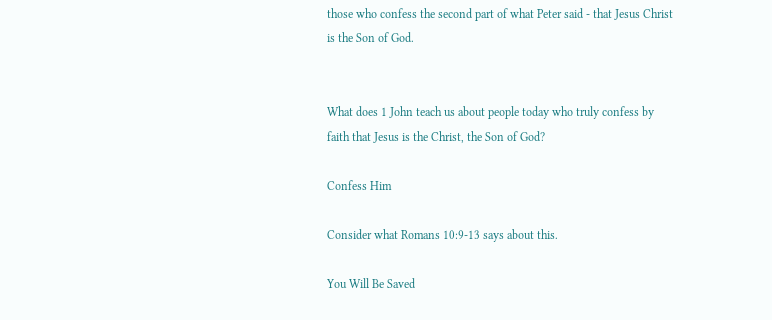those who confess the second part of what Peter said - that Jesus Christ is the Son of God.


What does 1 John teach us about people today who truly confess by faith that Jesus is the Christ, the Son of God?

Confess Him

Consider what Romans 10:9-13 says about this.

You Will Be Saved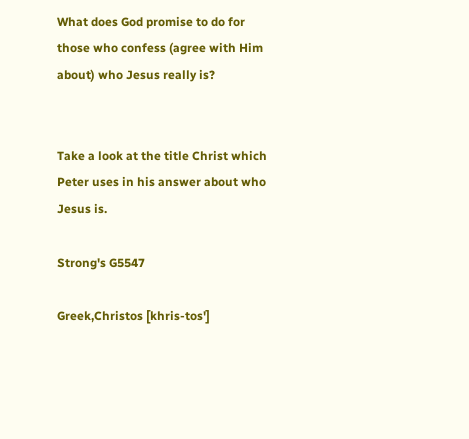What does God promise to do for those who confess (agree with Him about) who Jesus really is?


Take a look at the title Christ which Peter uses in his answer about who Jesus is.

Strong's G5547

Greek,Christos [khris-tos']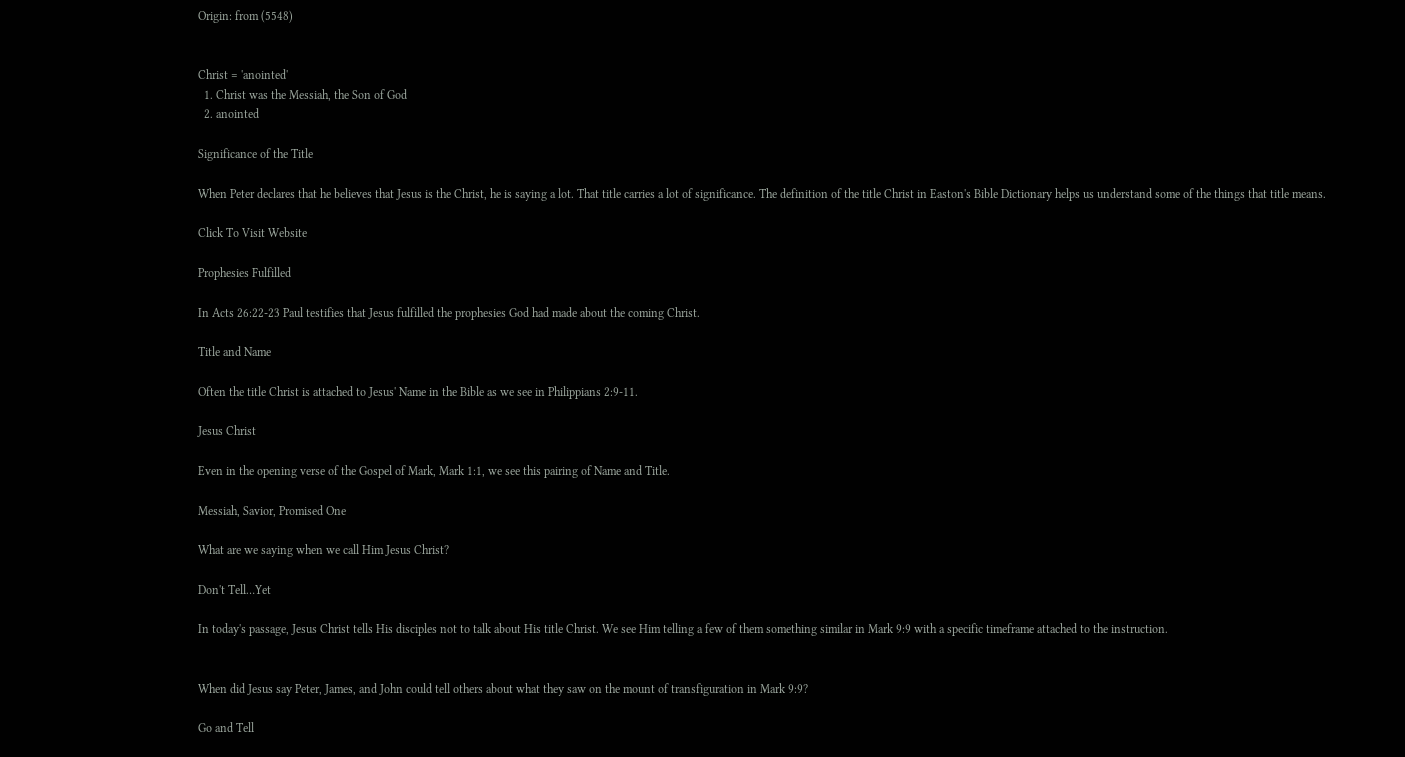Origin: from (5548)


Christ = 'anointed'
  1. Christ was the Messiah, the Son of God
  2. anointed

Significance of the Title

When Peter declares that he believes that Jesus is the Christ, he is saying a lot. That title carries a lot of significance. The definition of the title Christ in Easton's Bible Dictionary helps us understand some of the things that title means.

Click To Visit Website

Prophesies Fulfilled

In Acts 26:22-23 Paul testifies that Jesus fulfilled the prophesies God had made about the coming Christ.

Title and Name

Often the title Christ is attached to Jesus' Name in the Bible as we see in Philippians 2:9-11.

Jesus Christ

Even in the opening verse of the Gospel of Mark, Mark 1:1, we see this pairing of Name and Title.

Messiah, Savior, Promised One

What are we saying when we call Him Jesus Christ?

Don't Tell…Yet

In today's passage, Jesus Christ tells His disciples not to talk about His title Christ. We see Him telling a few of them something similar in Mark 9:9 with a specific timeframe attached to the instruction.


When did Jesus say Peter, James, and John could tell others about what they saw on the mount of transfiguration in Mark 9:9?

Go and Tell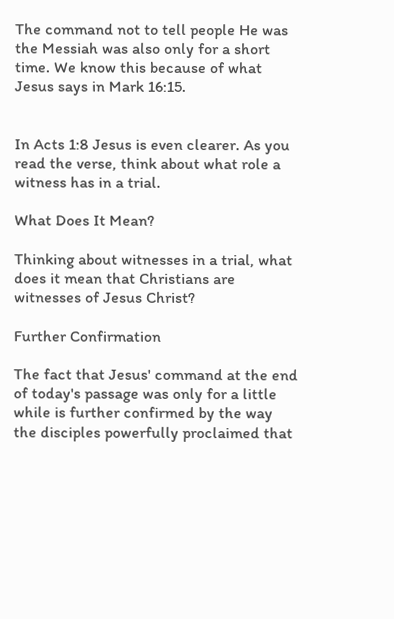The command not to tell people He was the Messiah was also only for a short time. We know this because of what Jesus says in Mark 16:15.


In Acts 1:8 Jesus is even clearer. As you read the verse, think about what role a witness has in a trial.

What Does It Mean?

Thinking about witnesses in a trial, what does it mean that Christians are witnesses of Jesus Christ?

Further Confirmation

The fact that Jesus' command at the end of today's passage was only for a little while is further confirmed by the way the disciples powerfully proclaimed that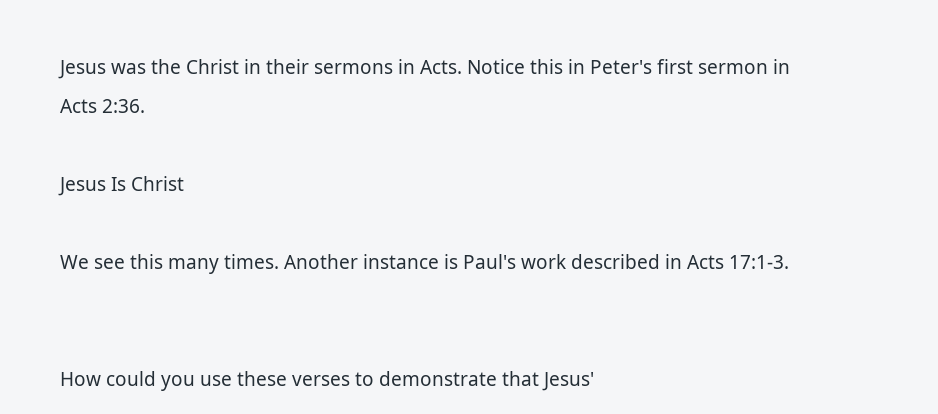Jesus was the Christ in their sermons in Acts. Notice this in Peter's first sermon in Acts 2:36.

Jesus Is Christ

We see this many times. Another instance is Paul's work described in Acts 17:1-3.


How could you use these verses to demonstrate that Jesus'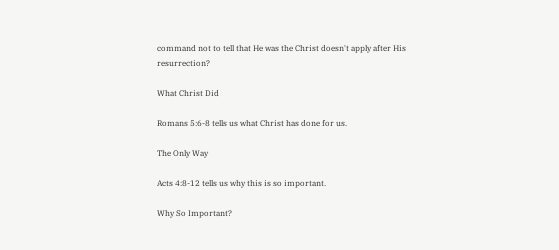command not to tell that He was the Christ doesn't apply after His resurrection?

What Christ Did

Romans 5:6-8 tells us what Christ has done for us.

The Only Way

Acts 4:8-12 tells us why this is so important.

Why So Important?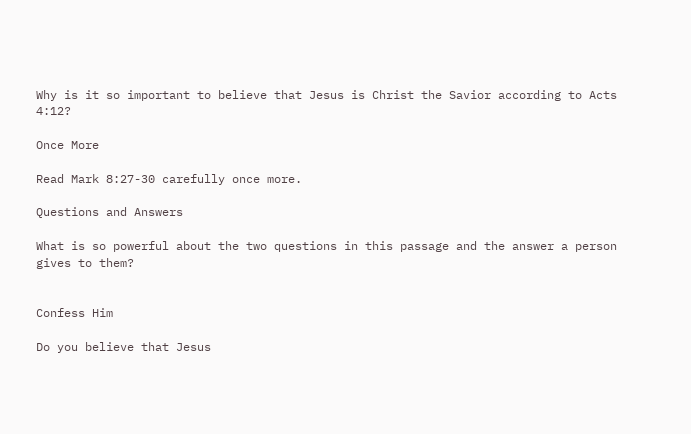Why is it so important to believe that Jesus is Christ the Savior according to Acts 4:12?

Once More

Read Mark 8:27-30 carefully once more.

Questions and Answers

What is so powerful about the two questions in this passage and the answer a person gives to them?


Confess Him

Do you believe that Jesus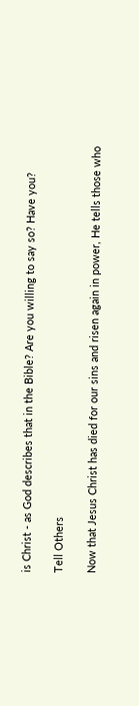is Christ - as God describes that in the Bible? Are you willing to say so? Have you?

Tell Others

Now that Jesus Christ has died for our sins and risen again in power, He tells those who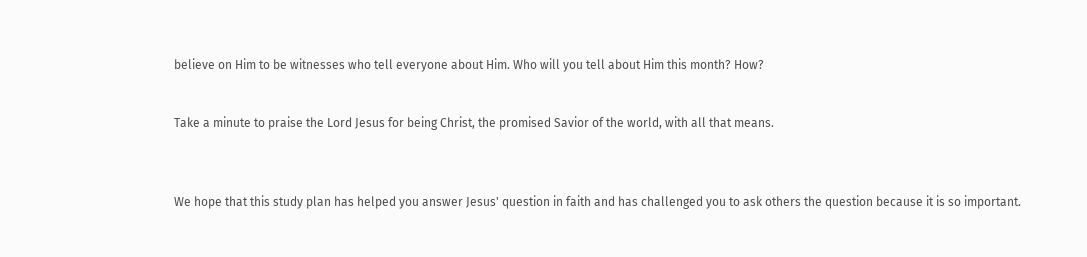believe on Him to be witnesses who tell everyone about Him. Who will you tell about Him this month? How?


Take a minute to praise the Lord Jesus for being Christ, the promised Savior of the world, with all that means.



We hope that this study plan has helped you answer Jesus' question in faith and has challenged you to ask others the question because it is so important.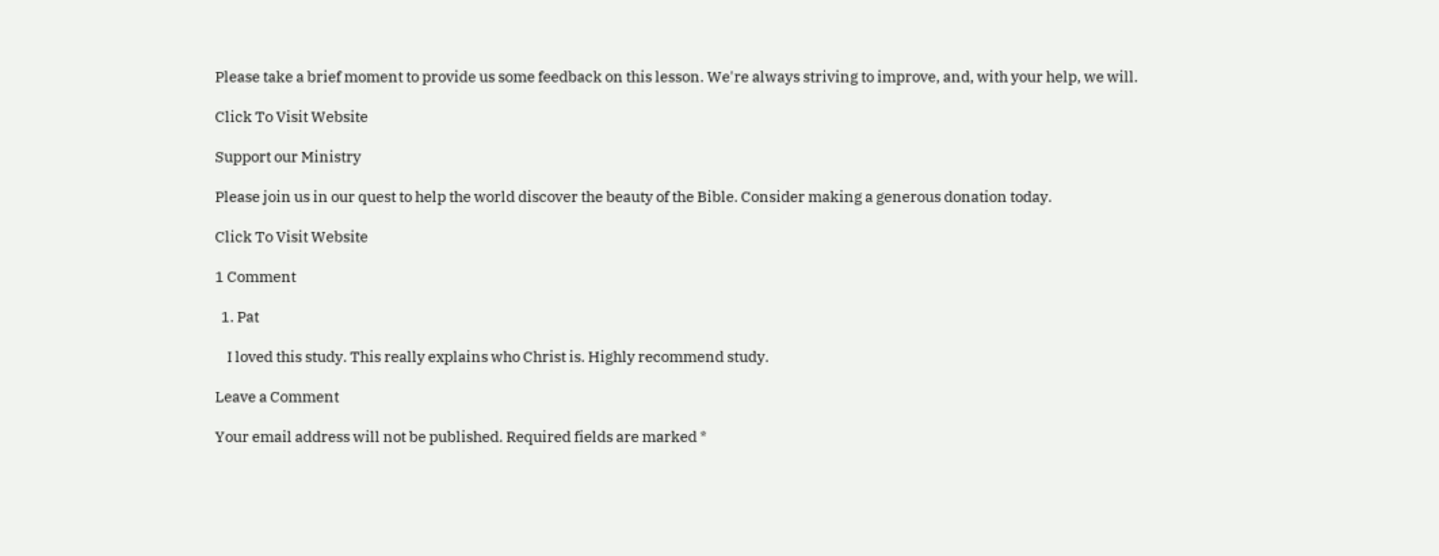Please take a brief moment to provide us some feedback on this lesson. We're always striving to improve, and, with your help, we will.

Click To Visit Website

Support our Ministry

Please join us in our quest to help the world discover the beauty of the Bible. Consider making a generous donation today.

Click To Visit Website

1 Comment

  1. Pat

    I loved this study. This really explains who Christ is. Highly recommend study.

Leave a Comment

Your email address will not be published. Required fields are marked *